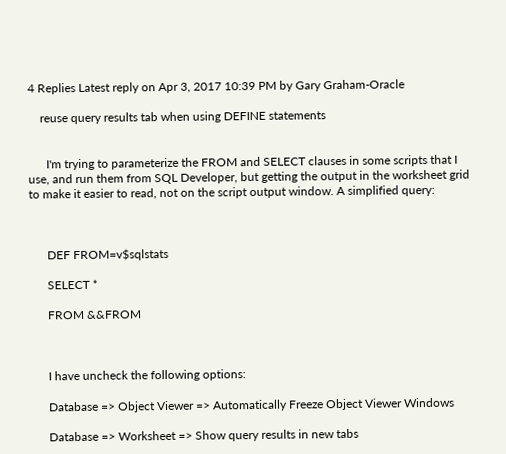4 Replies Latest reply on Apr 3, 2017 10:39 PM by Gary Graham-Oracle

    reuse query results tab when using DEFINE statements


      I'm trying to parameterize the FROM and SELECT clauses in some scripts that I use, and run them from SQL Developer, but getting the output in the worksheet grid to make it easier to read, not on the script output window. A simplified query:



      DEF FROM=v$sqlstats

      SELECT *

      FROM &&FROM



      I have uncheck the following options:

      Database => Object Viewer => Automatically Freeze Object Viewer Windows

      Database => Worksheet => Show query results in new tabs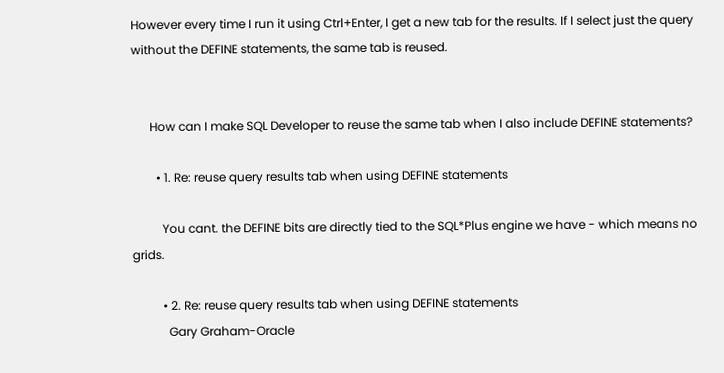However every time I run it using Ctrl+Enter, I get a new tab for the results. If I select just the query without the DEFINE statements, the same tab is reused.


      How can I make SQL Developer to reuse the same tab when I also include DEFINE statements?

        • 1. Re: reuse query results tab when using DEFINE statements

          You cant. the DEFINE bits are directly tied to the SQL*Plus engine we have - which means no grids.

          • 2. Re: reuse query results tab when using DEFINE statements
            Gary Graham-Oracle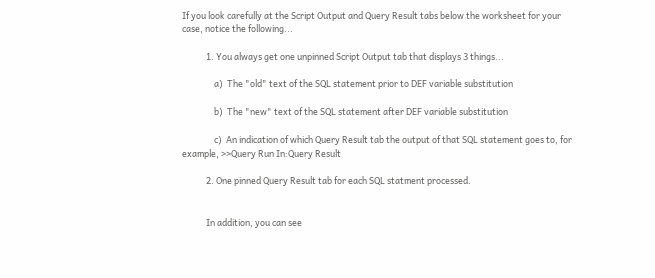If you look carefully at the Script Output and Query Result tabs below the worksheet for your case, notice the following...

            1. You always get one unpinned Script Output tab that displays 3 things...

                a)  The "old" text of the SQL statement prior to DEF variable substitution

                b)  The "new" text of the SQL statement after DEF variable substitution

                c)  An indication of which Query Result tab the output of that SQL statement goes to, for example, >>Query Run In:Query Result

            2. One pinned Query Result tab for each SQL statment processed.


            In addition, you can see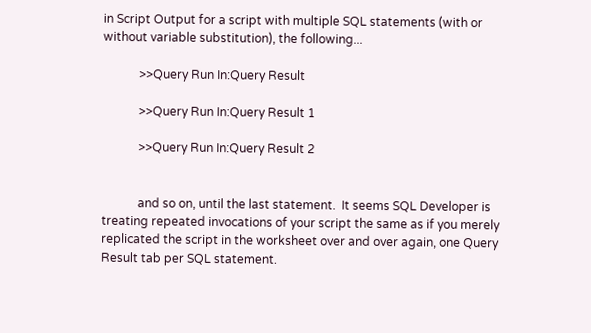in Script Output for a script with multiple SQL statements (with or without variable substitution), the following...

            >>Query Run In:Query Result

            >>Query Run In:Query Result 1

            >>Query Run In:Query Result 2


            and so on, until the last statement.  It seems SQL Developer is treating repeated invocations of your script the same as if you merely replicated the script in the worksheet over and over again, one Query Result tab per SQL statement.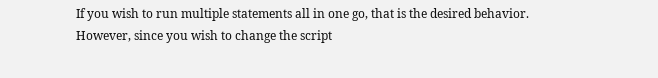If you wish to run multiple statements all in one go, that is the desired behavior.  However, since you wish to change the script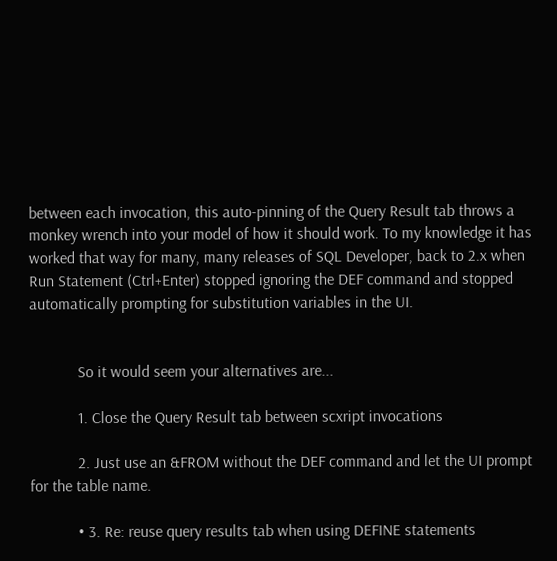between each invocation, this auto-pinning of the Query Result tab throws a monkey wrench into your model of how it should work. To my knowledge it has worked that way for many, many releases of SQL Developer, back to 2.x when Run Statement (Ctrl+Enter) stopped ignoring the DEF command and stopped automatically prompting for substitution variables in the UI.


            So it would seem your alternatives are...

            1. Close the Query Result tab between scxript invocations

            2. Just use an &FROM without the DEF command and let the UI prompt for the table name.

            • 3. Re: reuse query results tab when using DEFINE statements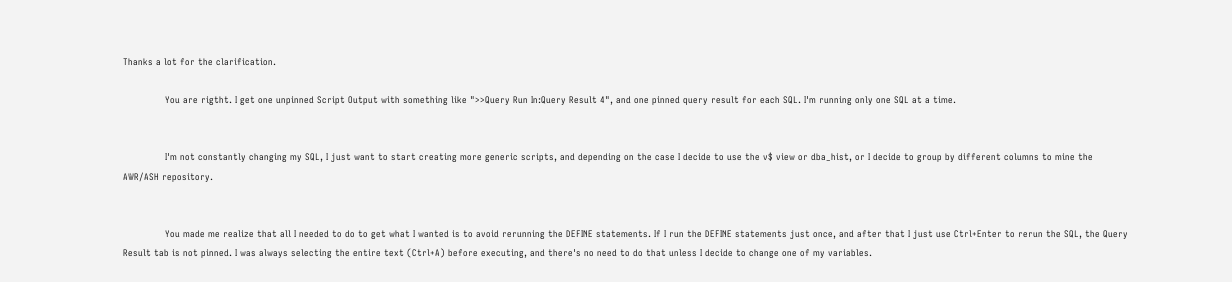Thanks a lot for the clarification.

              You are rigtht. I get one unpinned Script Output with something like ">>Query Run In:Query Result 4", and one pinned query result for each SQL. I'm running only one SQL at a time.


              I'm not constantly changing my SQL, I just want to start creating more generic scripts, and depending on the case I decide to use the v$ view or dba_hist, or I decide to group by different columns to mine the AWR/ASH repository.


              You made me realize that all I needed to do to get what I wanted is to avoid rerunning the DEFINE statements. If I run the DEFINE statements just once, and after that I just use Ctrl+Enter to rerun the SQL, the Query Result tab is not pinned. I was always selecting the entire text (Ctrl+A) before executing, and there's no need to do that unless I decide to change one of my variables.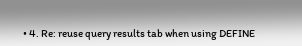• 4. Re: reuse query results tab when using DEFINE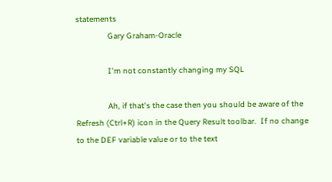statements
                Gary Graham-Oracle

                I'm not constantly changing my SQL

                Ah, if that's the case then you should be aware of the Refresh (Ctrl+R) icon in the Query Result toolbar.  If no change to the DEF variable value or to the text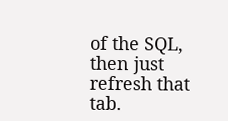of the SQL, then just refresh that tab.